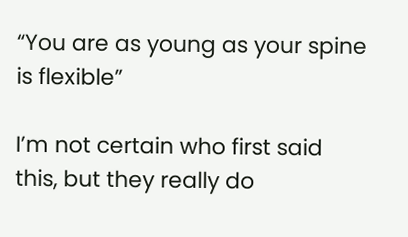“You are as young as your spine is flexible”

I’m not certain who first said this, but they really do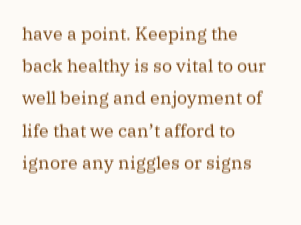have a point. Keeping the back healthy is so vital to our well being and enjoyment of life that we can’t afford to ignore any niggles or signs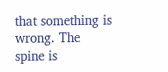that something is wrong. The spine is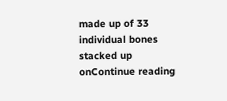made up of 33 individual bones stacked up onContinue reading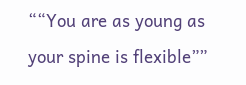““You are as young as your spine is flexible””